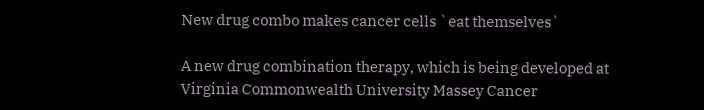New drug combo makes cancer cells `eat themselves`

A new drug combination therapy, which is being developed at Virginia Commonwealth University Massey Cancer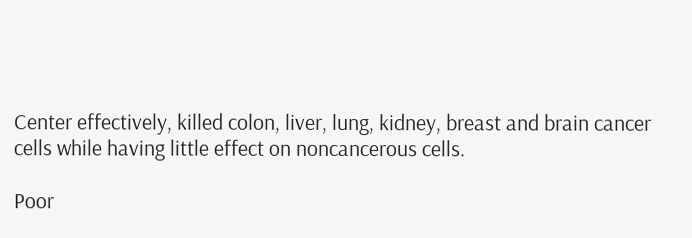Center effectively, killed colon, liver, lung, kidney, breast and brain cancer cells while having little effect on noncancerous cells.

Poor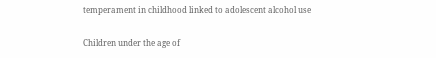temperament in childhood linked to adolescent alcohol use

Children under the age of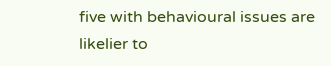five with behavioural issues are likelier to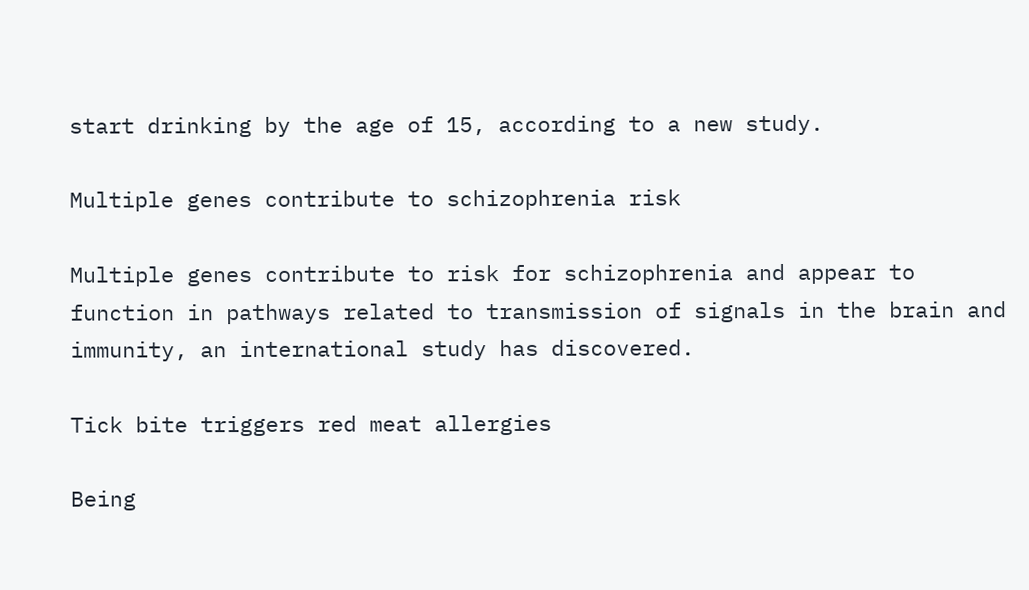start drinking by the age of 15, according to a new study.

Multiple genes contribute to schizophrenia risk

Multiple genes contribute to risk for schizophrenia and appear to function in pathways related to transmission of signals in the brain and immunity, an international study has discovered.

Tick bite triggers red meat allergies

Being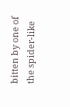bitten by one of the spider-like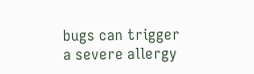bugs can trigger a severe allergy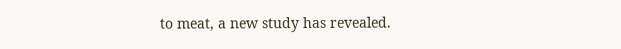to meat, a new study has revealed.